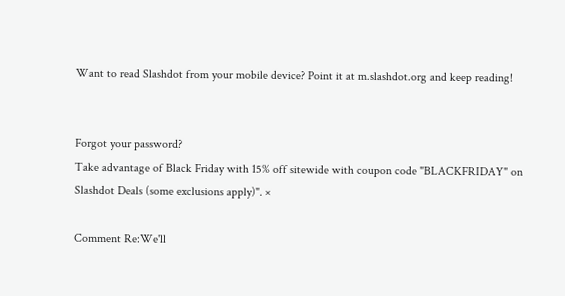Want to read Slashdot from your mobile device? Point it at m.slashdot.org and keep reading!


Forgot your password?
Take advantage of Black Friday with 15% off sitewide with coupon code "BLACKFRIDAY" on Slashdot Deals (some exclusions apply)". ×

Comment Re:We'll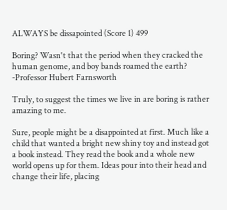ALWAYS be dissapointed (Score 1) 499

Boring? Wasn't that the period when they cracked the human genome, and boy bands roamed the earth? -Professor Hubert Farnsworth

Truly, to suggest the times we live in are boring is rather amazing to me.

Sure, people might be a disappointed at first. Much like a child that wanted a bright new shiny toy and instead got a book instead. They read the book and a whole new world opens up for them. Ideas pour into their head and change their life, placing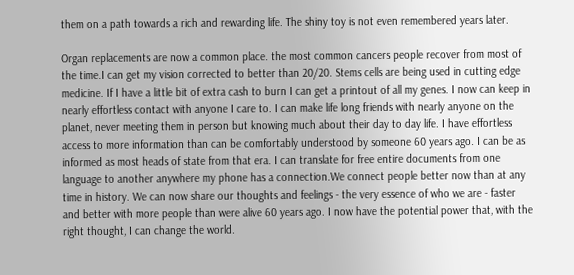them on a path towards a rich and rewarding life. The shiny toy is not even remembered years later.

Organ replacements are now a common place. the most common cancers people recover from most of the time.I can get my vision corrected to better than 20/20. Stems cells are being used in cutting edge medicine. If I have a little bit of extra cash to burn I can get a printout of all my genes. I now can keep in nearly effortless contact with anyone I care to. I can make life long friends with nearly anyone on the planet, never meeting them in person but knowing much about their day to day life. I have effortless access to more information than can be comfortably understood by someone 60 years ago. I can be as informed as most heads of state from that era. I can translate for free entire documents from one language to another anywhere my phone has a connection.We connect people better now than at any time in history. We can now share our thoughts and feelings - the very essence of who we are - faster and better with more people than were alive 60 years ago. I now have the potential power that, with the right thought, I can change the world.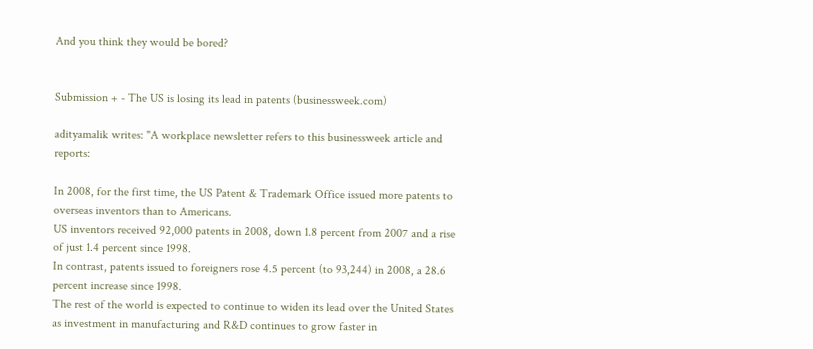And you think they would be bored?


Submission + - The US is losing its lead in patents (businessweek.com)

adityamalik writes: "A workplace newsletter refers to this businessweek article and reports:

In 2008, for the first time, the US Patent & Trademark Office issued more patents to overseas inventors than to Americans.
US inventors received 92,000 patents in 2008, down 1.8 percent from 2007 and a rise of just 1.4 percent since 1998.
In contrast, patents issued to foreigners rose 4.5 percent (to 93,244) in 2008, a 28.6 percent increase since 1998.
The rest of the world is expected to continue to widen its lead over the United States as investment in manufacturing and R&D continues to grow faster in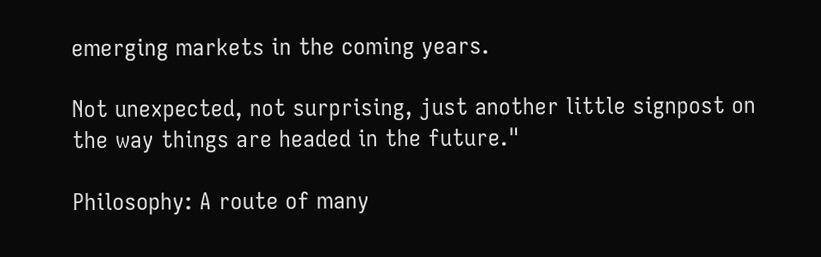emerging markets in the coming years.

Not unexpected, not surprising, just another little signpost on the way things are headed in the future."

Philosophy: A route of many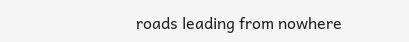roads leading from nowhere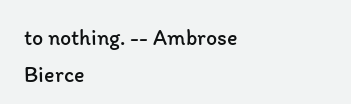to nothing. -- Ambrose Bierce